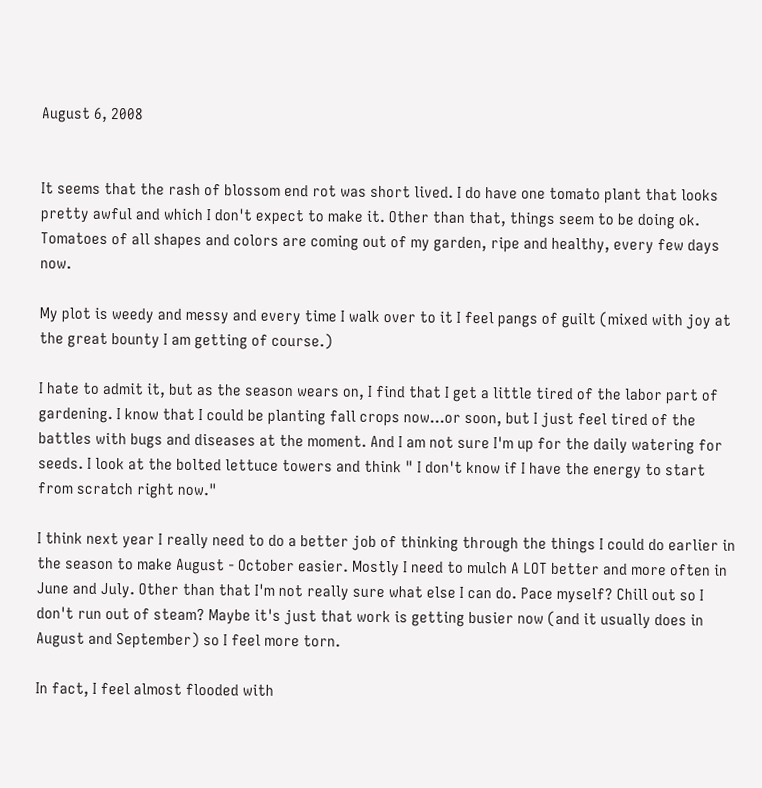August 6, 2008


It seems that the rash of blossom end rot was short lived. I do have one tomato plant that looks pretty awful and which I don't expect to make it. Other than that, things seem to be doing ok. Tomatoes of all shapes and colors are coming out of my garden, ripe and healthy, every few days now.

My plot is weedy and messy and every time I walk over to it I feel pangs of guilt (mixed with joy at the great bounty I am getting of course.)

I hate to admit it, but as the season wears on, I find that I get a little tired of the labor part of gardening. I know that I could be planting fall crops now...or soon, but I just feel tired of the battles with bugs and diseases at the moment. And I am not sure I'm up for the daily watering for seeds. I look at the bolted lettuce towers and think " I don't know if I have the energy to start from scratch right now."

I think next year I really need to do a better job of thinking through the things I could do earlier in the season to make August - October easier. Mostly I need to mulch A LOT better and more often in June and July. Other than that I'm not really sure what else I can do. Pace myself? Chill out so I don't run out of steam? Maybe it's just that work is getting busier now (and it usually does in August and September) so I feel more torn.

In fact, I feel almost flooded with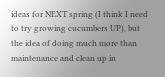ideas for NEXT spring (I think I need to try growing cucumbers UP), but the idea of doing much more than maintenance and clean up in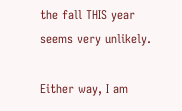the fall THIS year seems very unlikely.

Either way, I am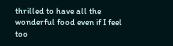thrilled to have all the wonderful food even if I feel too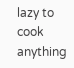lazy to cook anything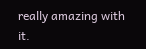really amazing with it.